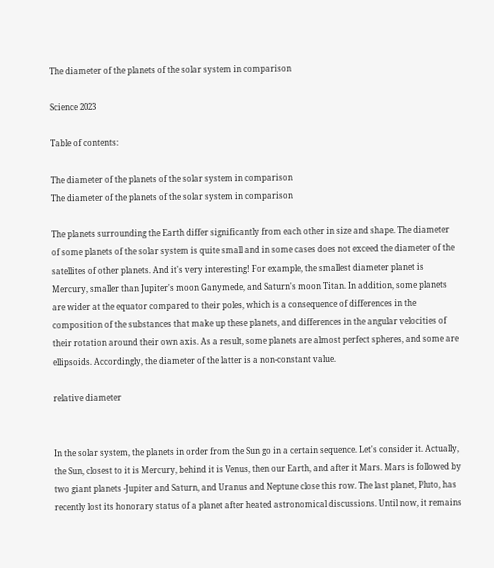The diameter of the planets of the solar system in comparison

Science 2023

Table of contents:

The diameter of the planets of the solar system in comparison
The diameter of the planets of the solar system in comparison

The planets surrounding the Earth differ significantly from each other in size and shape. The diameter of some planets of the solar system is quite small and in some cases does not exceed the diameter of the satellites of other planets. And it's very interesting! For example, the smallest diameter planet is Mercury, smaller than Jupiter's moon Ganymede, and Saturn's moon Titan. In addition, some planets are wider at the equator compared to their poles, which is a consequence of differences in the composition of the substances that make up these planets, and differences in the angular velocities of their rotation around their own axis. As a result, some planets are almost perfect spheres, and some are ellipsoids. Accordingly, the diameter of the latter is a non-constant value.

relative diameter


In the solar system, the planets in order from the Sun go in a certain sequence. Let's consider it. Actually, the Sun, closest to it is Mercury, behind it is Venus, then our Earth, and after it Mars. Mars is followed by two giant planets -Jupiter and Saturn, and Uranus and Neptune close this row. The last planet, Pluto, has recently lost its honorary status of a planet after heated astronomical discussions. Until now, it remains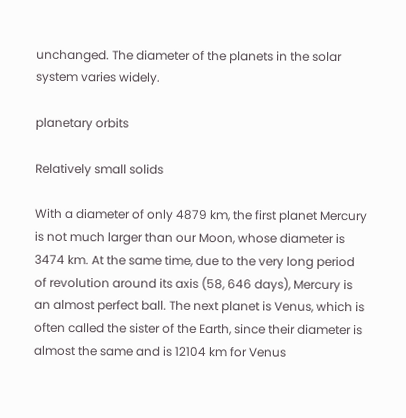unchanged. The diameter of the planets in the solar system varies widely.

planetary orbits

Relatively small solids

With a diameter of only 4879 km, the first planet Mercury is not much larger than our Moon, whose diameter is 3474 km. At the same time, due to the very long period of revolution around its axis (58, 646 days), Mercury is an almost perfect ball. The next planet is Venus, which is often called the sister of the Earth, since their diameter is almost the same and is 12104 km for Venus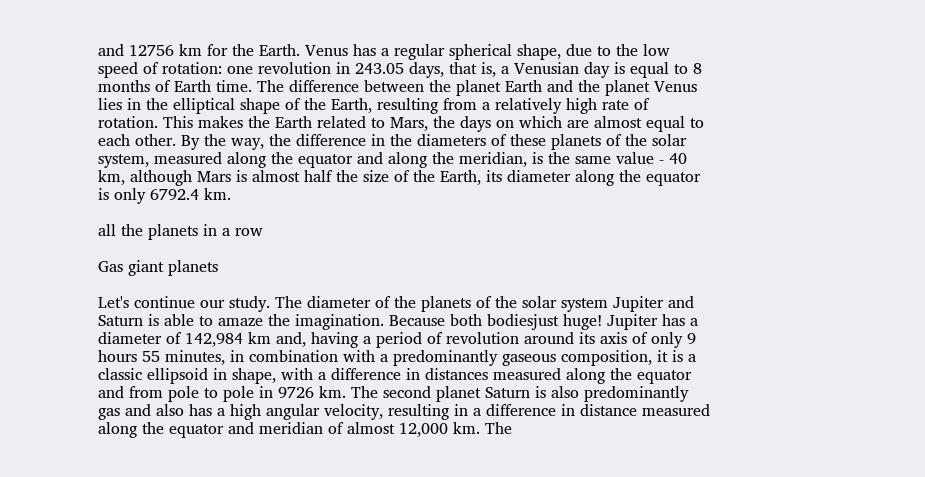and 12756 km for the Earth. Venus has a regular spherical shape, due to the low speed of rotation: one revolution in 243.05 days, that is, a Venusian day is equal to 8 months of Earth time. The difference between the planet Earth and the planet Venus lies in the elliptical shape of the Earth, resulting from a relatively high rate of rotation. This makes the Earth related to Mars, the days on which are almost equal to each other. By the way, the difference in the diameters of these planets of the solar system, measured along the equator and along the meridian, is the same value - 40 km, although Mars is almost half the size of the Earth, its diameter along the equator is only 6792.4 km.

all the planets in a row

Gas giant planets

Let's continue our study. The diameter of the planets of the solar system Jupiter and Saturn is able to amaze the imagination. Because both bodiesjust huge! Jupiter has a diameter of 142,984 km and, having a period of revolution around its axis of only 9 hours 55 minutes, in combination with a predominantly gaseous composition, it is a classic ellipsoid in shape, with a difference in distances measured along the equator and from pole to pole in 9726 km. The second planet Saturn is also predominantly gas and also has a high angular velocity, resulting in a difference in distance measured along the equator and meridian of almost 12,000 km. The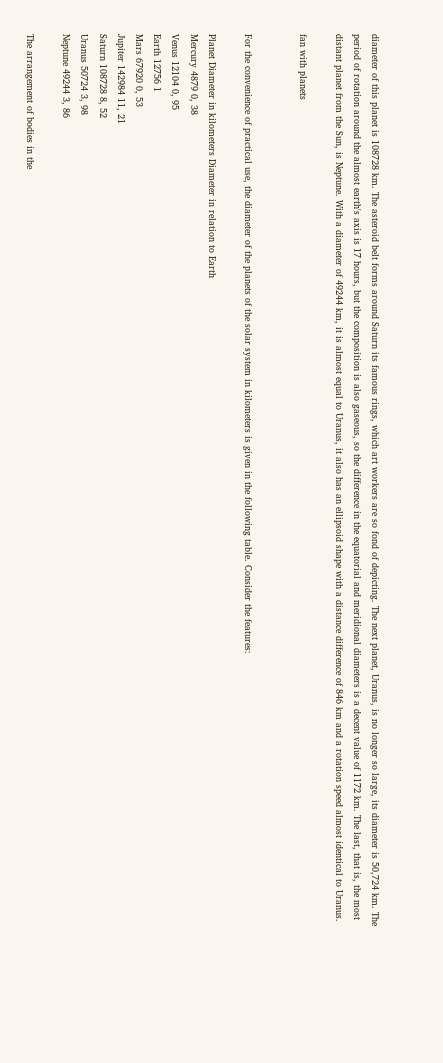diameter of this planet is 108728 km. The asteroid belt forms around Saturn its famous rings, which art workers are so fond of depicting. The next planet, Uranus, is no longer so large, its diameter is 50,724 km. The period of rotation around the almost earth's axis is 17 hours, but the composition is also gaseous, so the difference in the equatorial and meridional diameters is a decent value of 1172 km. The last, that is, the most distant planet from the Sun, is Neptune. With a diameter of 49244 km, it is almost equal to Uranus, it also has an ellipsoid shape with a distance difference of 846 km and a rotation speed almost identical to Uranus.

fan with planets


For the convenience of practical use, the diameter of the planets of the solar system in kilometers is given in the following table. Consider the features:

Planet Diameter in kilometers Diameter in relation to Earth
Mercury 4879 0, 38
Venus 12104 0, 95
Earth 12756 1
Mars 67920 0, 53
Jupiter 142984 11, 21
Saturn 108728 8, 52
Uranus 50724 3, 98
Neptune 49244 3, 86

The arrangement of bodies in the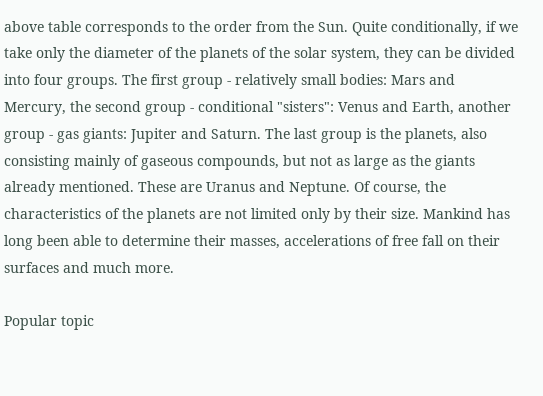above table corresponds to the order from the Sun. Quite conditionally, if we take only the diameter of the planets of the solar system, they can be divided into four groups. The first group - relatively small bodies: Mars and Mercury, the second group - conditional "sisters": Venus and Earth, another group - gas giants: Jupiter and Saturn. The last group is the planets, also consisting mainly of gaseous compounds, but not as large as the giants already mentioned. These are Uranus and Neptune. Of course, the characteristics of the planets are not limited only by their size. Mankind has long been able to determine their masses, accelerations of free fall on their surfaces and much more.

Popular topic